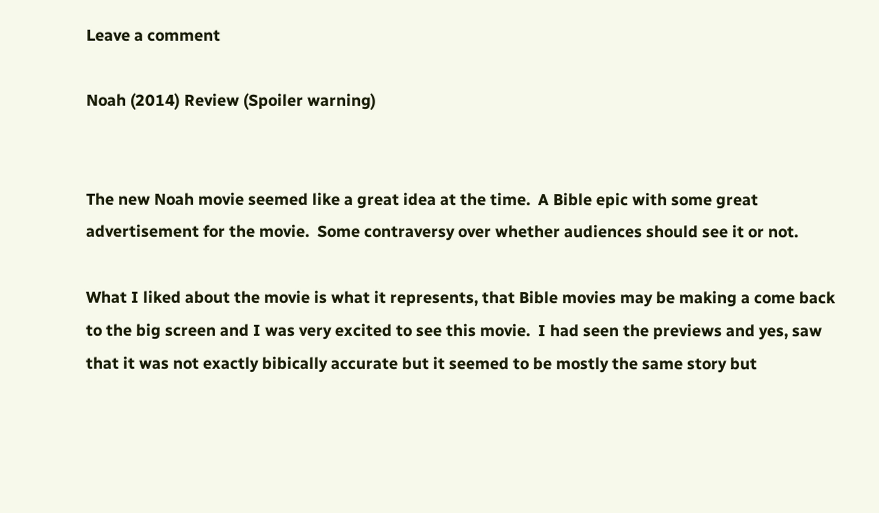Leave a comment

Noah (2014) Review (Spoiler warning)


The new Noah movie seemed like a great idea at the time.  A Bible epic with some great advertisement for the movie.  Some contraversy over whether audiences should see it or not.

What I liked about the movie is what it represents, that Bible movies may be making a come back to the big screen and I was very excited to see this movie.  I had seen the previews and yes, saw that it was not exactly bibically accurate but it seemed to be mostly the same story but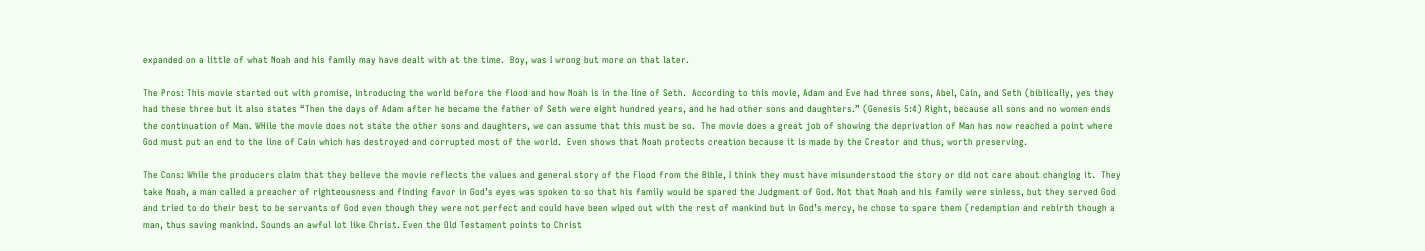expanded on a little of what Noah and his family may have dealt with at the time.  Boy, was I wrong but more on that later.

The Pros: This movie started out with promise, introducing the world before the flood and how Noah is in the line of Seth.  According to this movie, Adam and Eve had three sons, Abel, Cain, and Seth (biblically, yes they had these three but it also states “Then the days of Adam after he became the father of Seth were eight hundred years, and he had other sons and daughters.” (Genesis 5:4) Right, because all sons and no women ends the continuation of Man. WHile the movie does not state the other sons and daughters, we can assume that this must be so.  The movie does a great job of showing the deprivation of Man has now reached a point where God must put an end to the line of Cain which has destroyed and corrupted most of the world.  Even shows that Noah protects creation because it is made by the Creator and thus, worth preserving.

The Cons: While the producers claim that they believe the movie reflects the values and general story of the Flood from the Bible, I think they must have misunderstood the story or did not care about changing it.  They take Noah, a man called a preacher of righteousness and finding favor in God’s eyes was spoken to so that his family would be spared the Judgment of God. Not that Noah and his family were sinless, but they served God and tried to do their best to be servants of God even though they were not perfect and could have been wiped out with the rest of mankind but in God’s mercy, he chose to spare them (redemption and rebirth though a man, thus saving mankind. Sounds an awful lot like Christ. Even the Old Testament points to Christ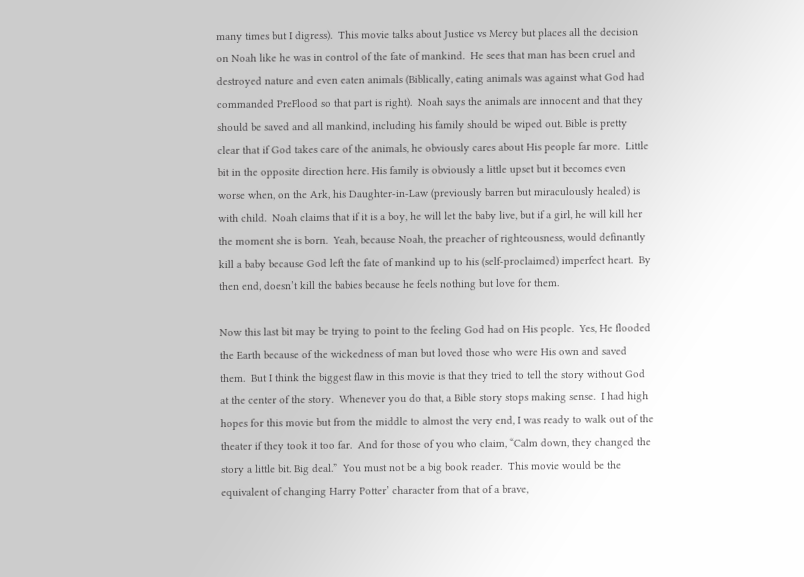many times but I digress).  This movie talks about Justice vs Mercy but places all the decision on Noah like he was in control of the fate of mankind.  He sees that man has been cruel and destroyed nature and even eaten animals (Biblically, eating animals was against what God had commanded PreFlood so that part is right).  Noah says the animals are innocent and that they should be saved and all mankind, including his family should be wiped out. Bible is pretty clear that if God takes care of the animals, he obviously cares about His people far more.  Little bit in the opposite direction here. His family is obviously a little upset but it becomes even worse when, on the Ark, his Daughter-in-Law (previously barren but miraculously healed) is with child.  Noah claims that if it is a boy, he will let the baby live, but if a girl, he will kill her the moment she is born.  Yeah, because Noah, the preacher of righteousness, would definantly kill a baby because God left the fate of mankind up to his (self-proclaimed) imperfect heart.  By then end, doesn’t kill the babies because he feels nothing but love for them.

Now this last bit may be trying to point to the feeling God had on His people.  Yes, He flooded the Earth because of the wickedness of man but loved those who were His own and saved them.  But I think the biggest flaw in this movie is that they tried to tell the story without God at the center of the story.  Whenever you do that, a Bible story stops making sense.  I had high hopes for this movie but from the middle to almost the very end, I was ready to walk out of the theater if they took it too far.  And for those of you who claim, “Calm down, they changed the story a little bit. Big deal.”  You must not be a big book reader.  This movie would be the equivalent of changing Harry Potter’ character from that of a brave,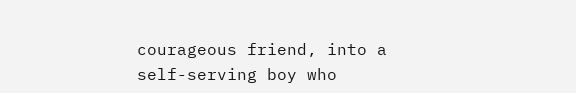courageous friend, into a self-serving boy who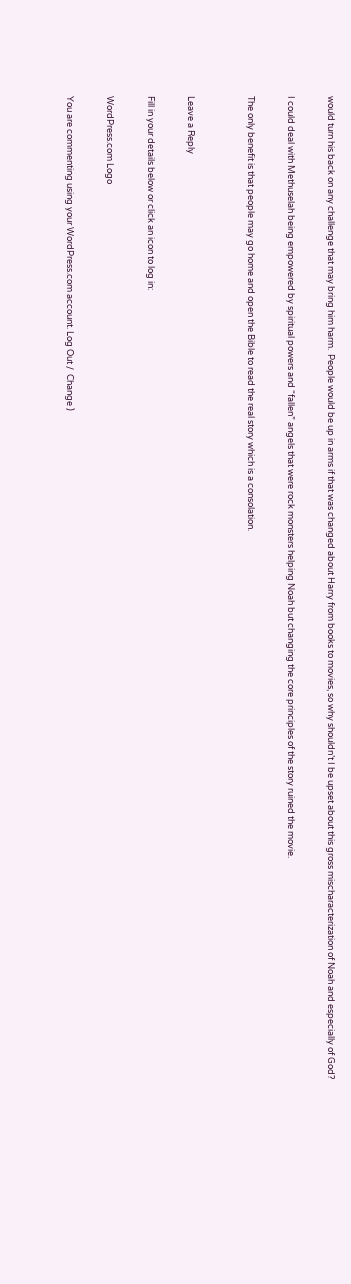would turn his back on any challenge that may bring him harm.  People would be up in arms if that was changed about Harry from books to movies, so why shouldn’t I be upset about this gross mischaracterization of Noah and especially of God?

I could deal with Methuselah being empowered by spiritual powers and “fallen” angels that were rock monsters helping Noah but changing the core principles of the story ruined the movie.

The only benefit is that people may go home and open the Bible to read the real story which is a consolation.


Leave a Reply

Fill in your details below or click an icon to log in:

WordPress.com Logo

You are commenting using your WordPress.com account. Log Out /  Change )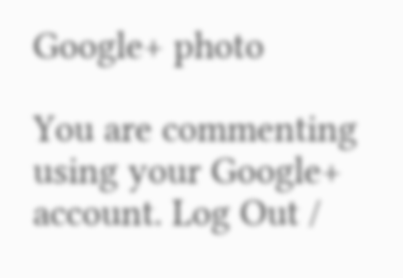Google+ photo

You are commenting using your Google+ account. Log Out /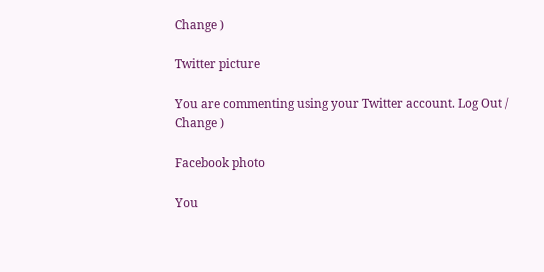Change )

Twitter picture

You are commenting using your Twitter account. Log Out /  Change )

Facebook photo

You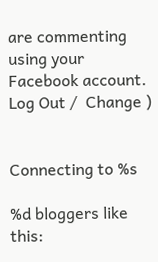are commenting using your Facebook account. Log Out /  Change )


Connecting to %s

%d bloggers like this: